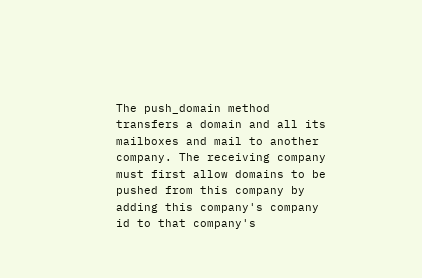The push_domain method transfers a domain and all its mailboxes and mail to another company. The receiving company must first allow domains to be pushed from this company by adding this company's company id to that company's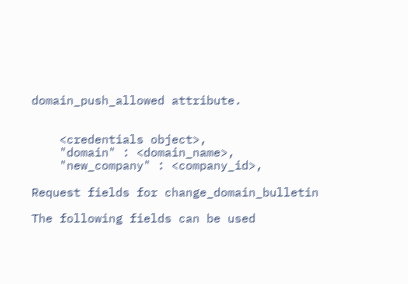domain_push_allowed attribute.


    <credentials object>,
    "domain" : <domain_name>,
    "new_company" : <company_id>,

Request fields for change_domain_bulletin

The following fields can be used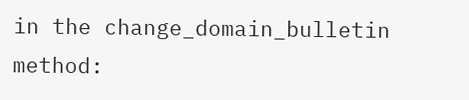in the change_domain_bulletin method: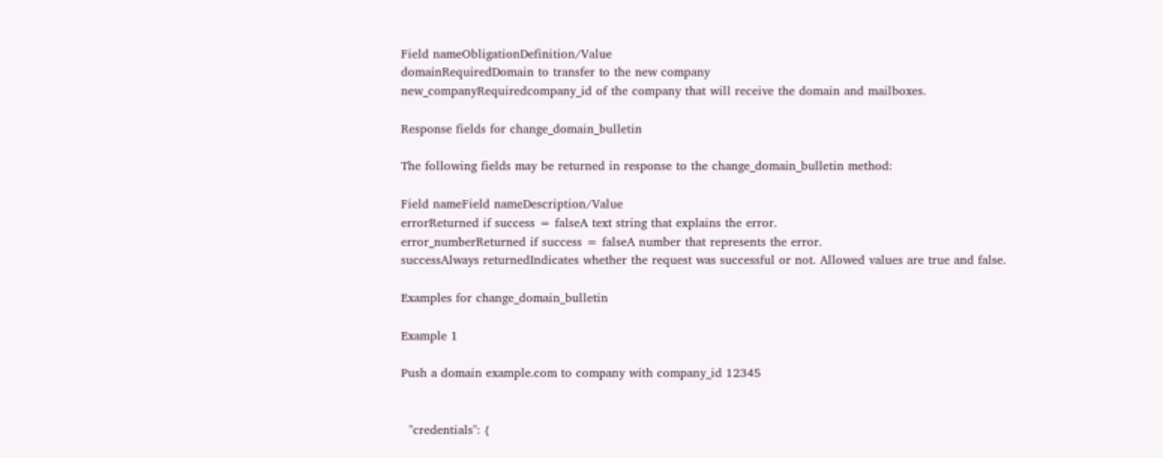Field nameObligationDefinition/Value
domainRequiredDomain to transfer to the new company
new_companyRequiredcompany_id of the company that will receive the domain and mailboxes.

Response fields for change_domain_bulletin

The following fields may be returned in response to the change_domain_bulletin method:

Field nameField nameDescription/Value
errorReturned if success = falseA text string that explains the error.
error_numberReturned if success = falseA number that represents the error.
successAlways returnedIndicates whether the request was successful or not. Allowed values are true and false.

Examples for change_domain_bulletin

Example 1

Push a domain example.com to company with company_id 12345


  "credentials": {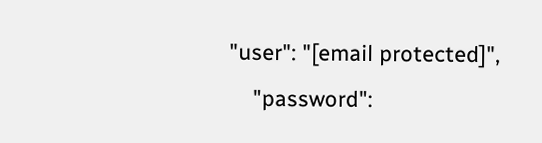"user": "[email protected]",
    "password":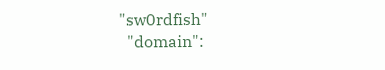"sw0rdfish"
  "domain":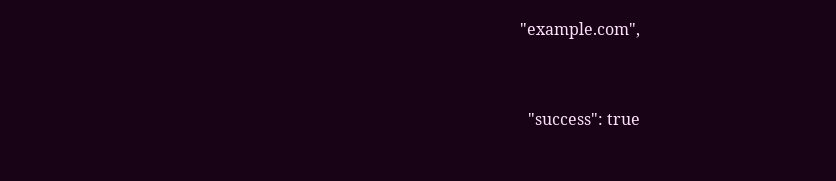"example.com",


  "success": true